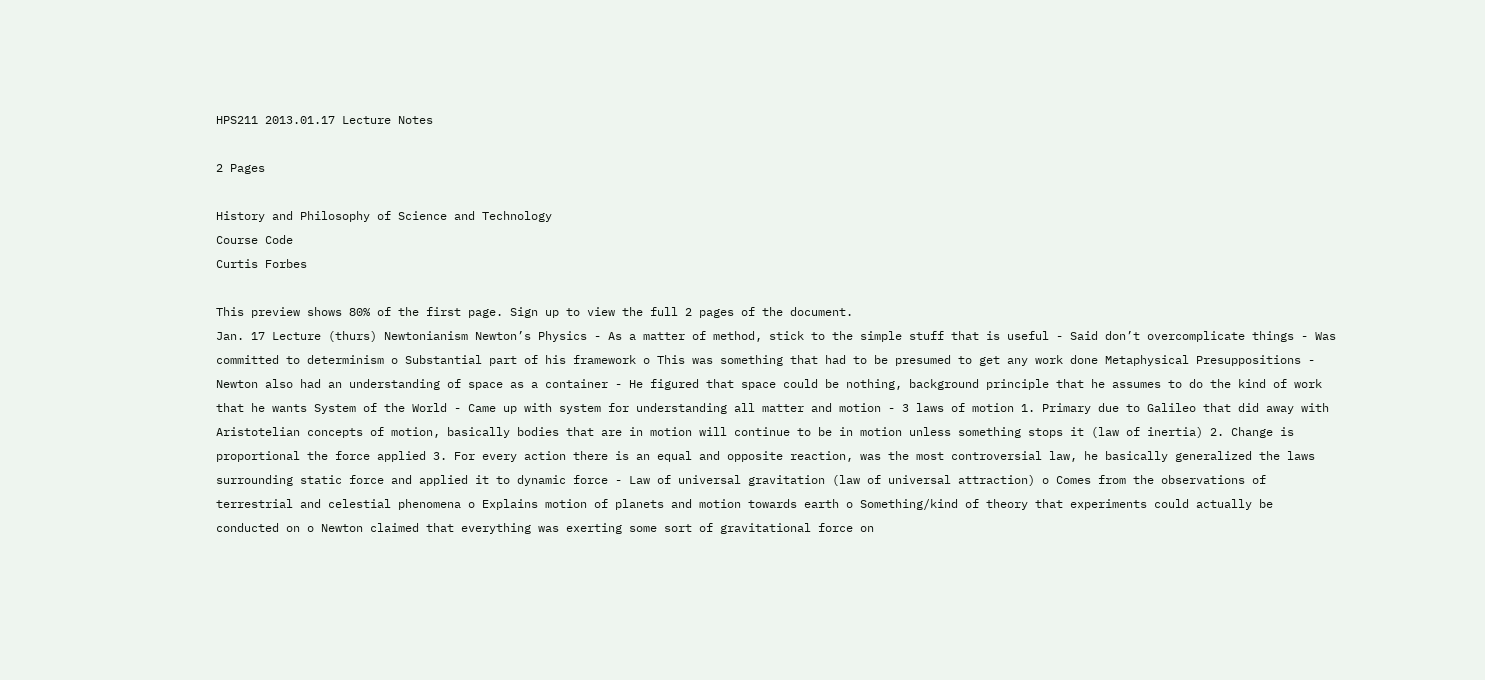HPS211 2013.01.17 Lecture Notes

2 Pages

History and Philosophy of Science and Technology
Course Code
Curtis Forbes

This preview shows 80% of the first page. Sign up to view the full 2 pages of the document.
Jan. 17 Lecture (thurs) Newtonianism Newton’s Physics - As a matter of method, stick to the simple stuff that is useful - Said don’t overcomplicate things - Was committed to determinism o Substantial part of his framework o This was something that had to be presumed to get any work done Metaphysical Presuppositions - Newton also had an understanding of space as a container - He figured that space could be nothing, background principle that he assumes to do the kind of work that he wants System of the World - Came up with system for understanding all matter and motion - 3 laws of motion 1. Primary due to Galileo that did away with Aristotelian concepts of motion, basically bodies that are in motion will continue to be in motion unless something stops it (law of inertia) 2. Change is proportional the force applied 3. For every action there is an equal and opposite reaction, was the most controversial law, he basically generalized the laws surrounding static force and applied it to dynamic force - Law of universal gravitation (law of universal attraction) o Comes from the observations of terrestrial and celestial phenomena o Explains motion of planets and motion towards earth o Something/kind of theory that experiments could actually be conducted on o Newton claimed that everything was exerting some sort of gravitational force on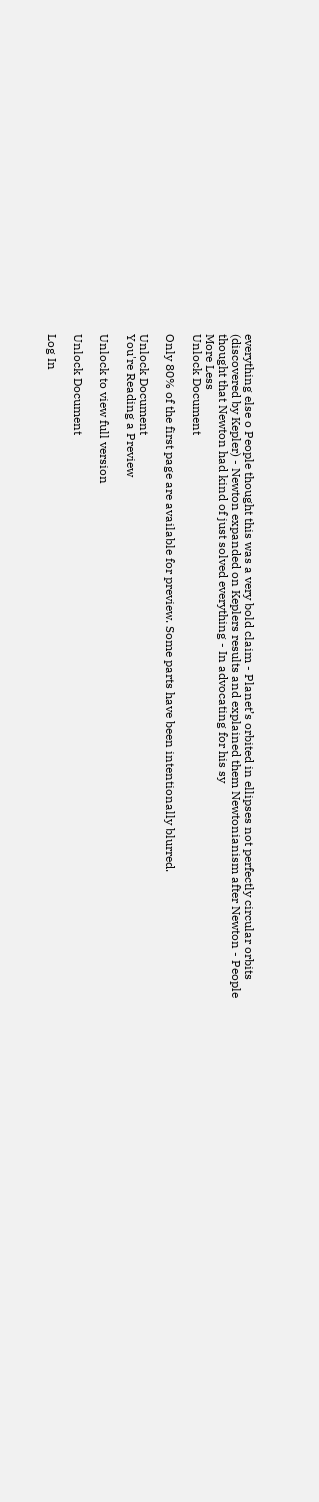everything else o People thought this was a very bold claim - Planet’s orbited in ellipses not perfectly circular orbits (discovered by Kepler) - Newton expanded on Keplers results and explained them Newtonianism after Newton - People thought that Newton had kind of just solved everything - In advocating for his sy
More Less
Unlock Document

Only 80% of the first page are available for preview. Some parts have been intentionally blurred.

Unlock Document
You're Reading a Preview

Unlock to view full version

Unlock Document

Log In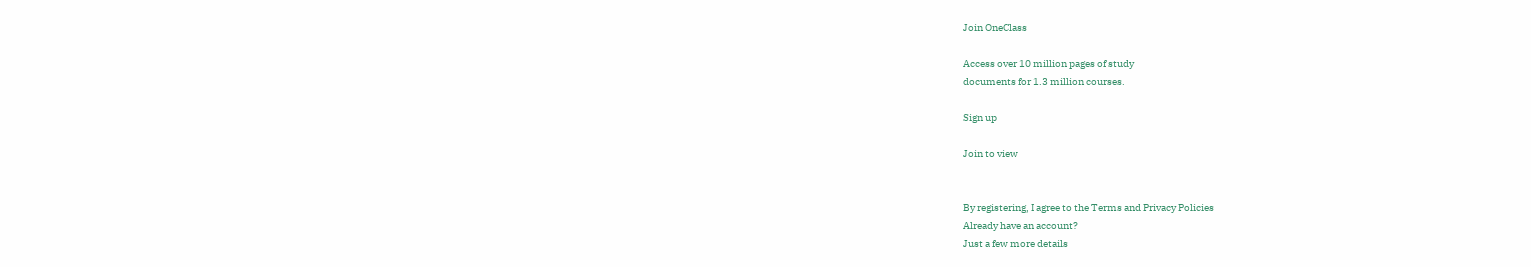Join OneClass

Access over 10 million pages of study
documents for 1.3 million courses.

Sign up

Join to view


By registering, I agree to the Terms and Privacy Policies
Already have an account?
Just a few more details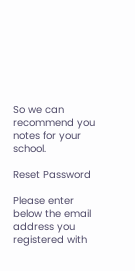So we can recommend you notes for your school.

Reset Password

Please enter below the email address you registered with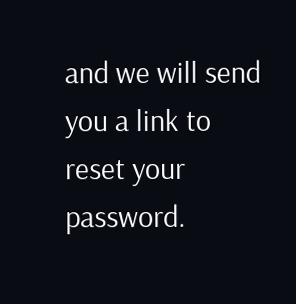and we will send you a link to reset your password.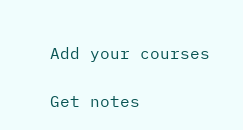Add your courses

Get notes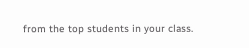from the top students in your class.